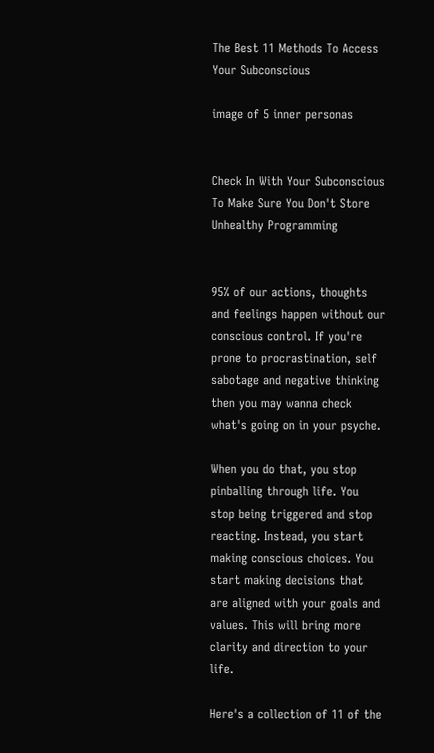The Best 11 Methods To Access Your Subconscious

image of 5 inner personas


Check In With Your Subconscious To Make Sure You Don't Store Unhealthy Programming


95% of our actions, thoughts and feelings happen without our conscious control. If you're prone to procrastination, self sabotage and negative thinking then you may wanna check what's going on in your psyche.

When you do that, you stop pinballing through life. You stop being triggered and stop reacting. Instead, you start making conscious choices. You start making decisions that are aligned with your goals and values. This will bring more clarity and direction to your life.

Here's a collection of 11 of the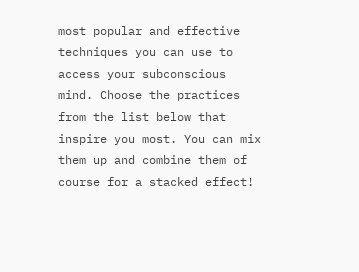most popular and effective techniques you can use to access your subconscious mind. Choose the practices from the list below that inspire you most. You can mix them up and combine them of course for a stacked effect!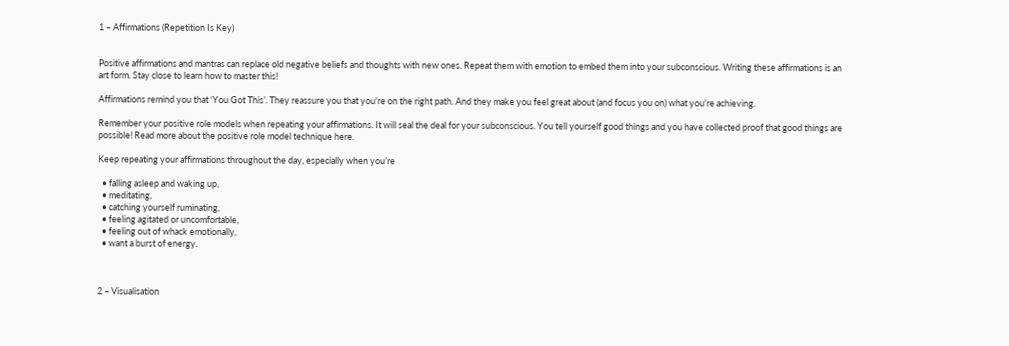1 – Affirmations (Repetition Is Key)


Positive affirmations and mantras can replace old negative beliefs and thoughts with new ones. Repeat them with emotion to embed them into your subconscious. Writing these affirmations is an art form. Stay close to learn how to master this!

Affirmations remind you that ‘You Got This’. They reassure you that you're on the right path. And they make you feel great about (and focus you on) what you're achieving.

Remember your positive role models when repeating your affirmations. It will seal the deal for your subconscious. You tell yourself good things and you have collected proof that good things are possible! Read more about the positive role model technique here.

Keep repeating your affirmations throughout the day, especially when you’re

  • falling asleep and waking up,
  • meditating,
  • catching yourself ruminating,
  • feeling agitated or uncomfortable,
  • feeling out of whack emotionally,
  • want a burst of energy.



2 – Visualisation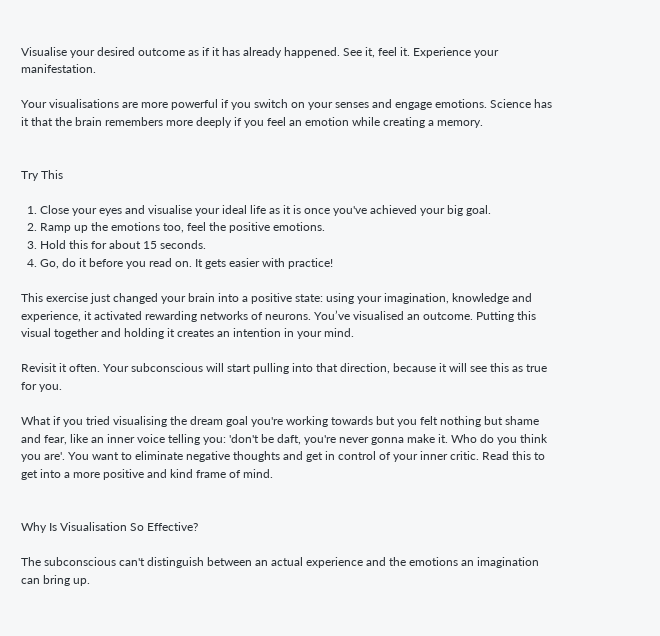Visualise your desired outcome as if it has already happened. See it, feel it. Experience your manifestation.

Your visualisations are more powerful if you switch on your senses and engage emotions. Science has it that the brain remembers more deeply if you feel an emotion while creating a memory.


Try This

  1. Close your eyes and visualise your ideal life as it is once you've achieved your big goal.
  2. Ramp up the emotions too, feel the positive emotions.
  3. Hold this for about 15 seconds.
  4. Go, do it before you read on. It gets easier with practice!

This exercise just changed your brain into a positive state: using your imagination, knowledge and experience, it activated rewarding networks of neurons. You’ve visualised an outcome. Putting this visual together and holding it creates an intention in your mind.

Revisit it often. Your subconscious will start pulling into that direction, because it will see this as true for you.

What if you tried visualising the dream goal you're working towards but you felt nothing but shame and fear, like an inner voice telling you: 'don't be daft, you're never gonna make it. Who do you think you are'. You want to eliminate negative thoughts and get in control of your inner critic. Read this to get into a more positive and kind frame of mind.


Why Is Visualisation So Effective?

The subconscious can't distinguish between an actual experience and the emotions an imagination can bring up.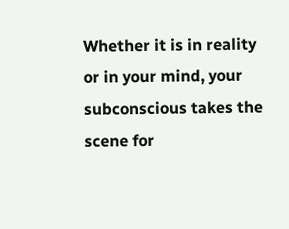Whether it is in reality or in your mind, your subconscious takes the scene for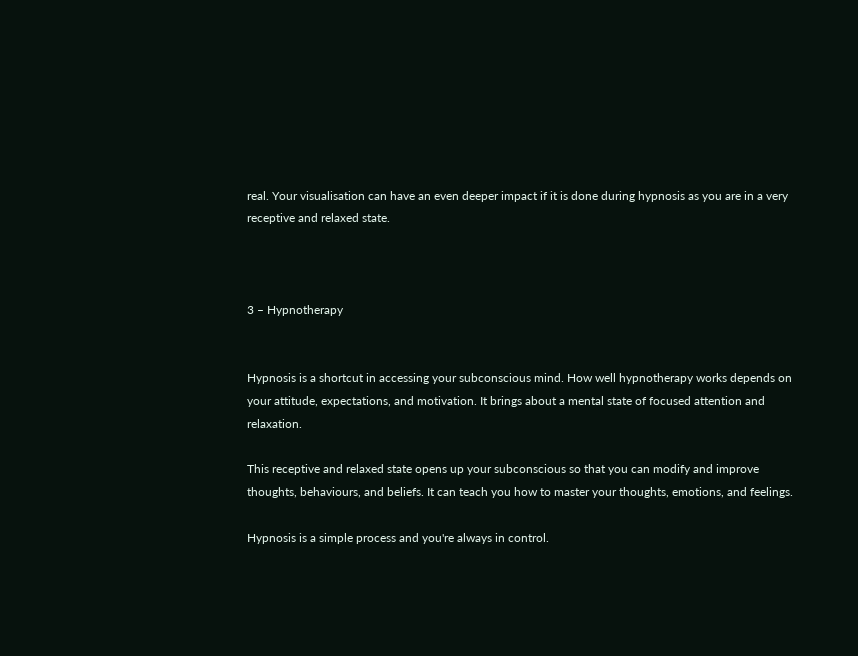real. Your visualisation can have an even deeper impact if it is done during hypnosis as you are in a very receptive and relaxed state.



3 – Hypnotherapy


Hypnosis is a shortcut in accessing your subconscious mind. How well hypnotherapy works depends on your attitude, expectations, and motivation. It brings about a mental state of focused attention and relaxation.

This receptive and relaxed state opens up your subconscious so that you can modify and improve thoughts, behaviours, and beliefs. It can teach you how to master your thoughts, emotions, and feelings.

Hypnosis is a simple process and you're always in control.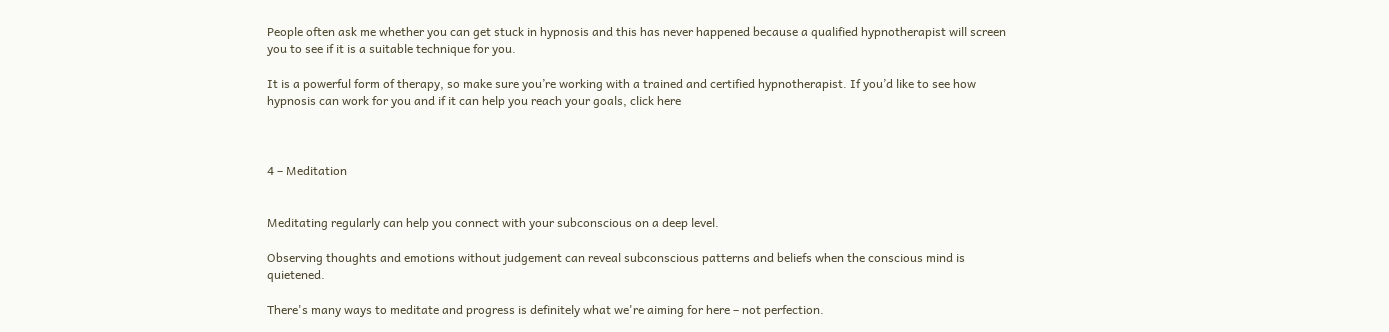People often ask me whether you can get stuck in hypnosis and this has never happened because a qualified hypnotherapist will screen you to see if it is a suitable technique for you.

It is a powerful form of therapy, so make sure you’re working with a trained and certified hypnotherapist. If you’d like to see how hypnosis can work for you and if it can help you reach your goals, click here



4 – Meditation


Meditating regularly can help you connect with your subconscious on a deep level.

Observing thoughts and emotions without judgement can reveal subconscious patterns and beliefs when the conscious mind is quietened.

There's many ways to meditate and progress is definitely what we're aiming for here – not perfection.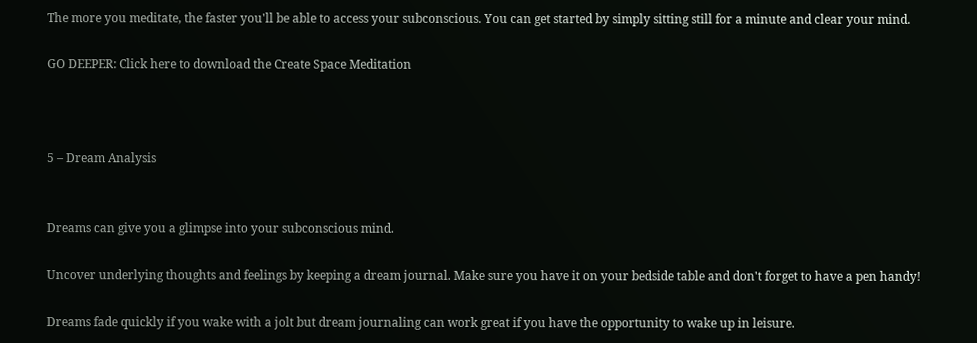The more you meditate, the faster you'll be able to access your subconscious. You can get started by simply sitting still for a minute and clear your mind.

GO DEEPER: Click here to download the Create Space Meditation



5 – Dream Analysis


Dreams can give you a glimpse into your subconscious mind.

Uncover underlying thoughts and feelings by keeping a dream journal. Make sure you have it on your bedside table and don't forget to have a pen handy!

Dreams fade quickly if you wake with a jolt but dream journaling can work great if you have the opportunity to wake up in leisure.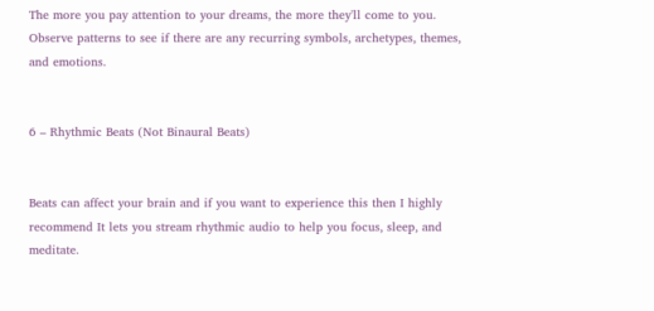The more you pay attention to your dreams, the more they'll come to you. Observe patterns to see if there are any recurring symbols, archetypes, themes, and emotions.


6 – Rhythmic Beats (Not Binaural Beats)


Beats can affect your brain and if you want to experience this then I highly recommend It lets you stream rhythmic audio to help you focus, sleep, and meditate.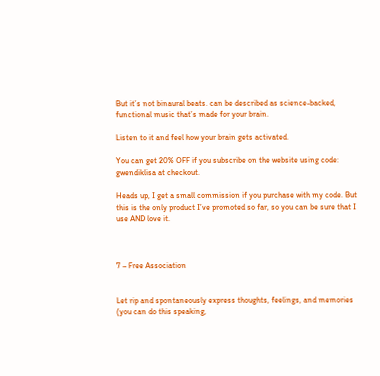But it’s not binaural beats. can be described as science-backed, functional music that’s made for your brain.

Listen to it and feel how your brain gets activated.

You can get 20% OFF if you subscribe on the website using code: gwendiklisa at checkout.

Heads up, I get a small commission if you purchase with my code. But this is the only product I’ve promoted so far, so you can be sure that I use AND love it.



7 – Free Association


Let rip and spontaneously express thoughts, feelings, and memories (you can do this speaking,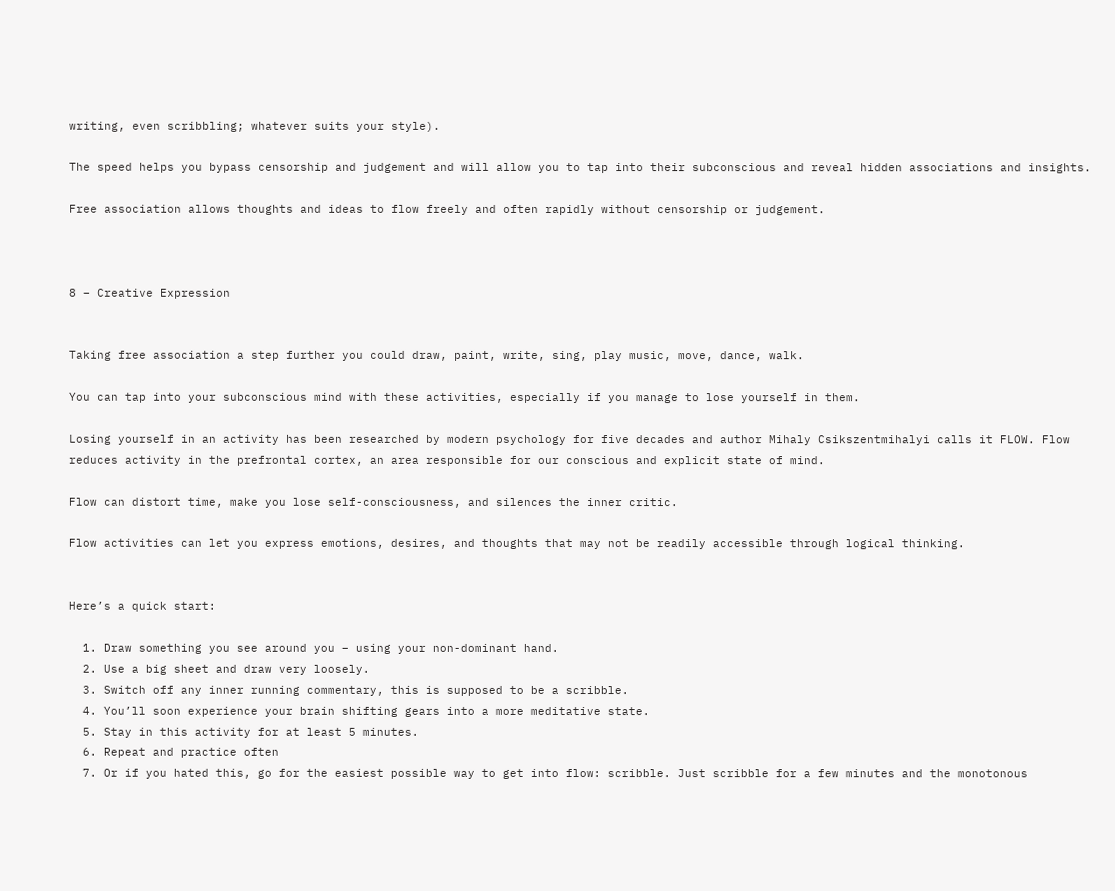writing, even scribbling; whatever suits your style).

The speed helps you bypass censorship and judgement and will allow you to tap into their subconscious and reveal hidden associations and insights.

Free association allows thoughts and ideas to flow freely and often rapidly without censorship or judgement.



8 – Creative Expression


Taking free association a step further you could draw, paint, write, sing, play music, move, dance, walk.

You can tap into your subconscious mind with these activities, especially if you manage to lose yourself in them.

Losing yourself in an activity has been researched by modern psychology for five decades and author Mihaly Csikszentmihalyi calls it FLOW. Flow reduces activity in the prefrontal cortex, an area responsible for our conscious and explicit state of mind.

Flow can distort time, make you lose self-consciousness, and silences the inner critic.

Flow activities can let you express emotions, desires, and thoughts that may not be readily accessible through logical thinking.


Here’s a quick start:

  1. Draw something you see around you – using your non-dominant hand.
  2. Use a big sheet and draw very loosely.
  3. Switch off any inner running commentary, this is supposed to be a scribble.
  4. You’ll soon experience your brain shifting gears into a more meditative state.
  5. Stay in this activity for at least 5 minutes.
  6. Repeat and practice often
  7. Or if you hated this, go for the easiest possible way to get into flow: scribble. Just scribble for a few minutes and the monotonous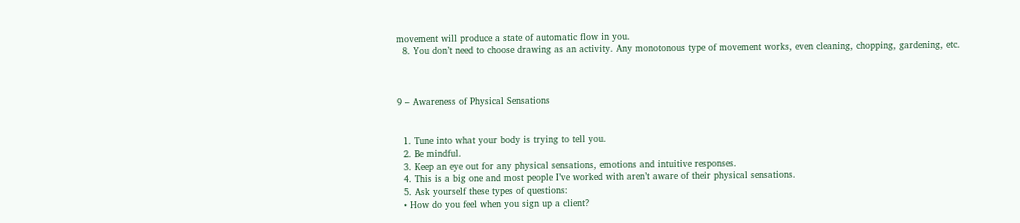movement will produce a state of automatic flow in you.
  8. You don’t need to choose drawing as an activity. Any monotonous type of movement works, even cleaning, chopping, gardening, etc.



9 – Awareness of Physical Sensations


  1. Tune into what your body is trying to tell you.
  2. Be mindful.
  3. Keep an eye out for any physical sensations, emotions and intuitive responses.
  4. This is a big one and most people I’ve worked with aren’t aware of their physical sensations.
  5. Ask yourself these types of questions:
  • How do you feel when you sign up a client?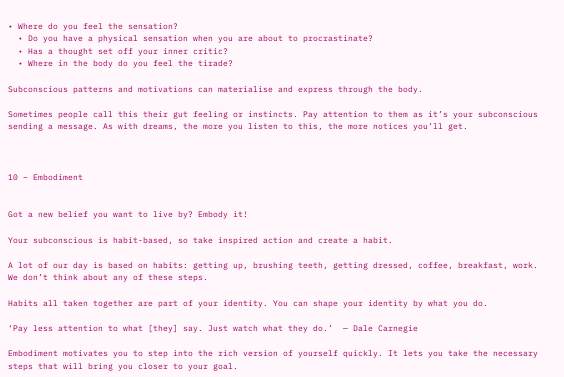• Where do you feel the sensation?
  • Do you have a physical sensation when you are about to procrastinate?
  • Has a thought set off your inner critic?
  • Where in the body do you feel the tirade?

Subconscious patterns and motivations can materialise and express through the body.

Sometimes people call this their gut feeling or instincts. Pay attention to them as it’s your subconscious sending a message. As with dreams, the more you listen to this, the more notices you’ll get.



10 – Embodiment


Got a new belief you want to live by? Embody it!

Your subconscious is habit-based, so take inspired action and create a habit.

A lot of our day is based on habits: getting up, brushing teeth, getting dressed, coffee, breakfast, work. We don’t think about any of these steps.

Habits all taken together are part of your identity. You can shape your identity by what you do.

‘Pay less attention to what [they] say. Just watch what they do.’  — Dale Carnegie

Embodiment motivates you to step into the rich version of yourself quickly. It lets you take the necessary steps that will bring you closer to your goal.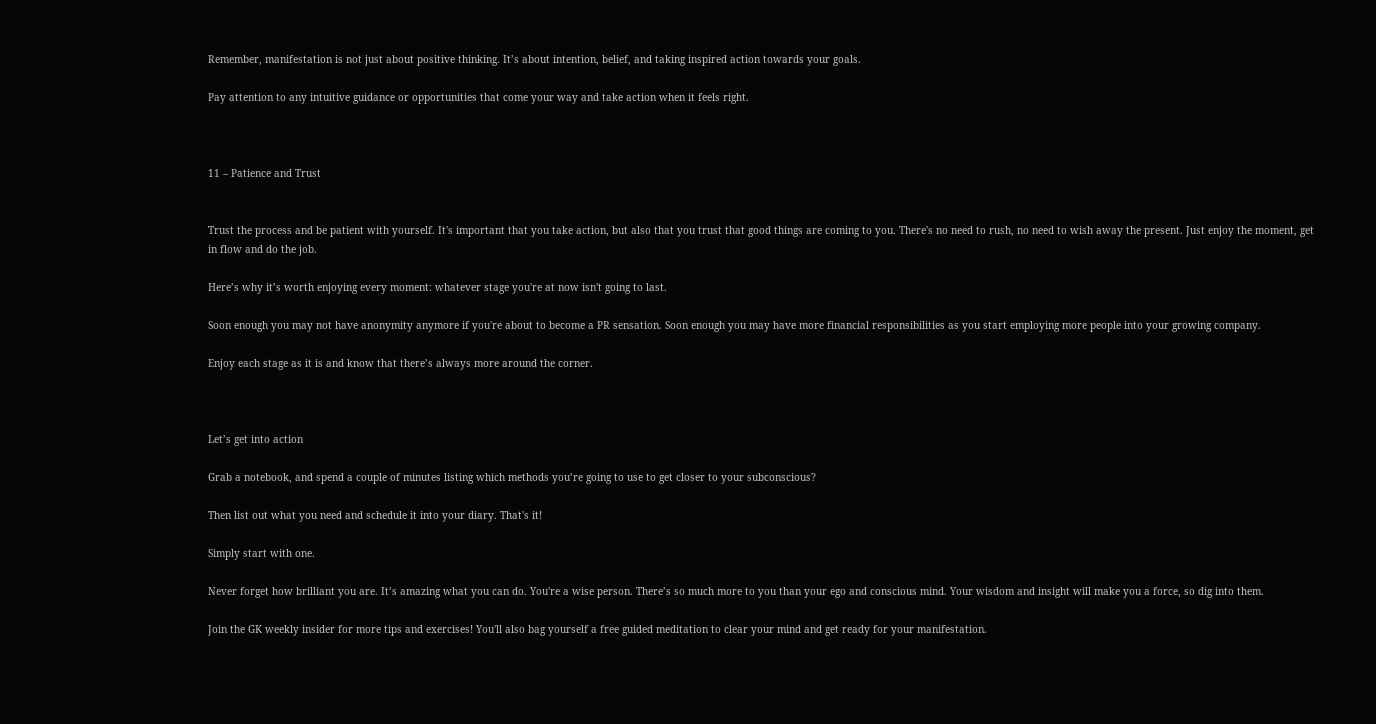Remember, manifestation is not just about positive thinking. It’s about intention, belief, and taking inspired action towards your goals.

Pay attention to any intuitive guidance or opportunities that come your way and take action when it feels right.



11 – Patience and Trust


Trust the process and be patient with yourself. It's important that you take action, but also that you trust that good things are coming to you. There's no need to rush, no need to wish away the present. Just enjoy the moment, get in flow and do the job.

Here’s why it’s worth enjoying every moment: whatever stage you're at now isn't going to last.

Soon enough you may not have anonymity anymore if you're about to become a PR sensation. Soon enough you may have more financial responsibilities as you start employing more people into your growing company.

Enjoy each stage as it is and know that there’s always more around the corner.



Let’s get into action

Grab a notebook, and spend a couple of minutes listing which methods you’re going to use to get closer to your subconscious?

Then list out what you need and schedule it into your diary. That's it!

Simply start with one.

Never forget how brilliant you are. It’s amazing what you can do. You're a wise person. There’s so much more to you than your ego and conscious mind. Your wisdom and insight will make you a force, so dig into them.

Join the GK weekly insider for more tips and exercises! You'll also bag yourself a free guided meditation to clear your mind and get ready for your manifestation.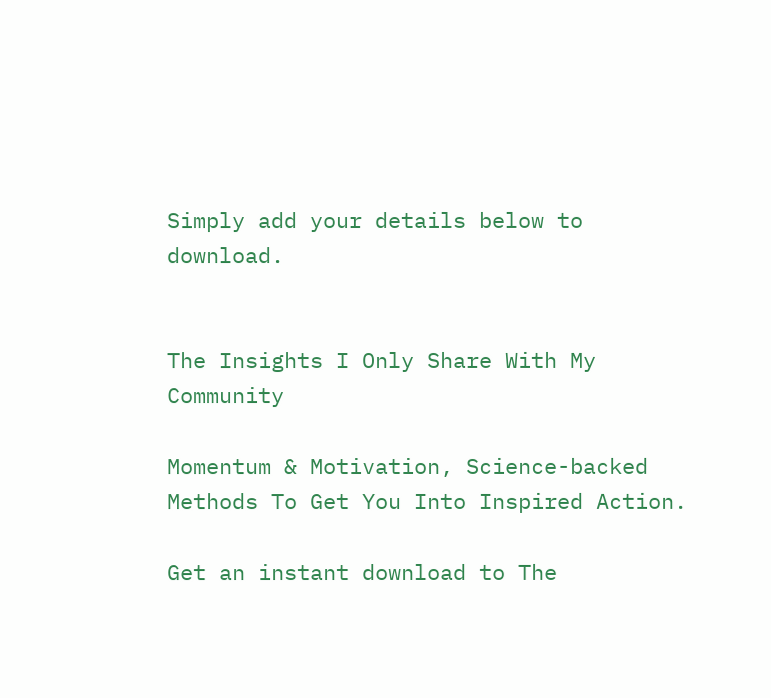Simply add your details below to download.


The Insights I Only Share With My Community

Momentum & Motivation, Science-backed Methods To Get You Into Inspired Action.

Get an instant download to The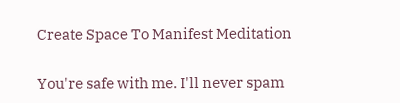Create Space To Manifest Meditation

You're safe with me. I'll never spam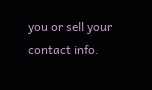you or sell your contact info.